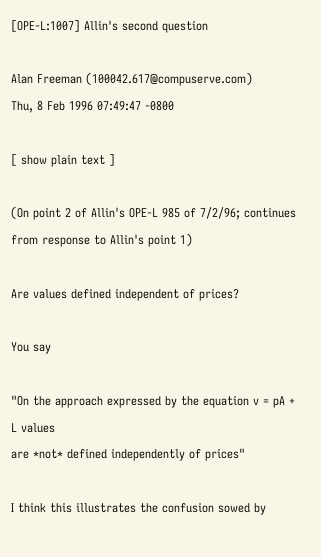[OPE-L:1007] Allin's second question

Alan Freeman (100042.617@compuserve.com)
Thu, 8 Feb 1996 07:49:47 -0800

[ show plain text ]

(On point 2 of Allin's OPE-L 985 of 7/2/96; continues
from response to Allin's point 1)

Are values defined independent of prices?

You say

"On the approach expressed by the equation v = pA + L values
are *not* defined independently of prices"

I think this illustrates the confusion sowed by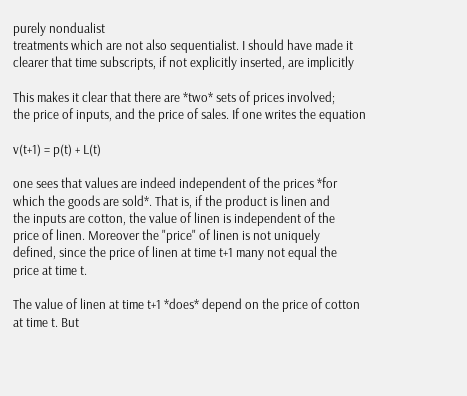purely nondualist
treatments which are not also sequentialist. I should have made it
clearer that time subscripts, if not explicitly inserted, are implicitly

This makes it clear that there are *two* sets of prices involved;
the price of inputs, and the price of sales. If one writes the equation

v(t+1) = p(t) + L(t)

one sees that values are indeed independent of the prices *for
which the goods are sold*. That is, if the product is linen and
the inputs are cotton, the value of linen is independent of the
price of linen. Moreover the "price" of linen is not uniquely
defined, since the price of linen at time t+1 many not equal the
price at time t.

The value of linen at time t+1 *does* depend on the price of cotton
at time t. But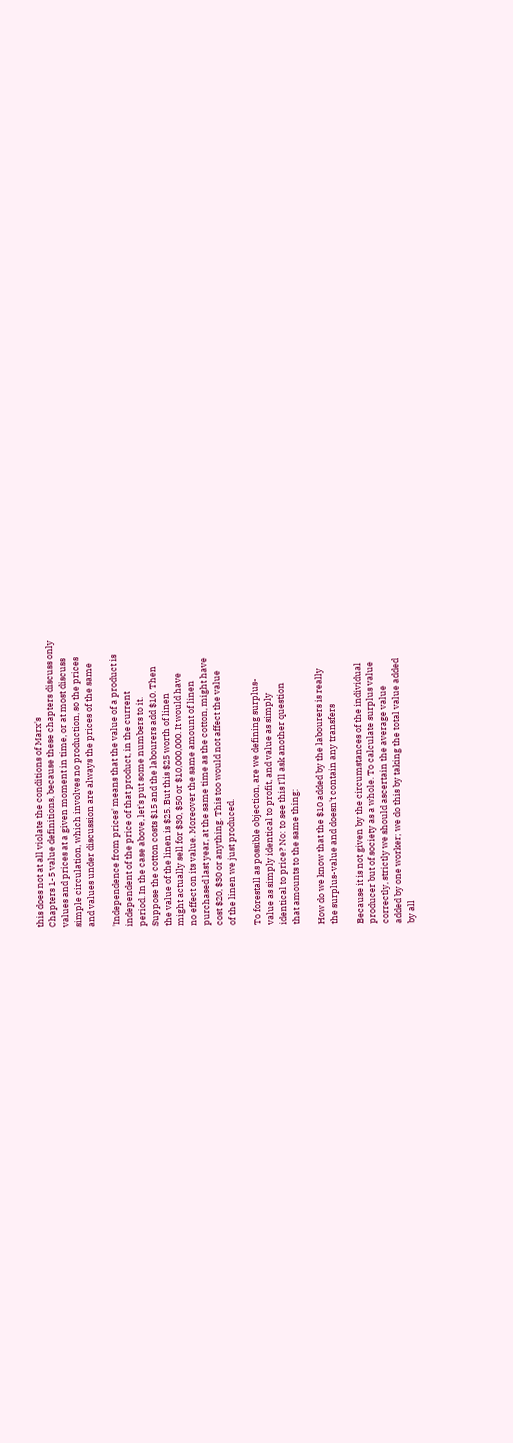this does not at all violate the conditions of Marx's
Chapters 1-5 value definitions, because these chapters discuss only
values and prices at a given moment in time, or at most discuss
simple circulation, which involves no production, so the prices
and values under discussion are always the prices of the same

'Independence from prices' means that the value of a product is
independent of the price of that product, in the current
period. In the case above, let's put some numbers to it.
Suppose the cotton costs $15 and the labourers add $10. Then
the value of the linen is $25. But this $25 worth of linen
might actually sell for $30, $50 or $10,000,000. It would have
no effect on its value. Moreover the same amount of linen
purchased last year, at the same time as the cotton, might have
cost $20, $30 or anything. This too would not affect the value
of the linen we just produced.

To forestall as possible objection, are we defining surplus-
value as simply identical to profit, and value as simply
identical to price? No: to see this I'll ask another question
that amounts to the same thing:

How do we know that the $10 added by the labourers is really
the surplus-value and doesn't contain any transfers

Because it is not given by the circumstances of the individual
producer but of society as a whole. To calculate surplus value
correctly, strictly we should ascertain the average value
added by one worker; we do this by taking the total value added
by all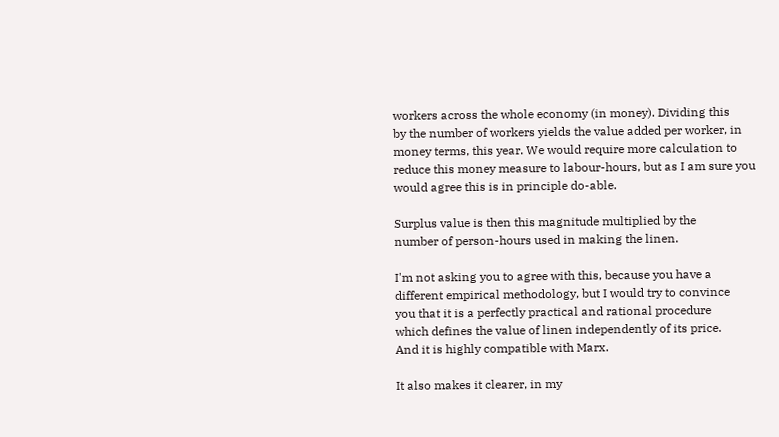workers across the whole economy (in money). Dividing this
by the number of workers yields the value added per worker, in
money terms, this year. We would require more calculation to
reduce this money measure to labour-hours, but as I am sure you
would agree this is in principle do-able.

Surplus value is then this magnitude multiplied by the
number of person-hours used in making the linen.

I'm not asking you to agree with this, because you have a
different empirical methodology, but I would try to convince
you that it is a perfectly practical and rational procedure
which defines the value of linen independently of its price.
And it is highly compatible with Marx.

It also makes it clearer, in my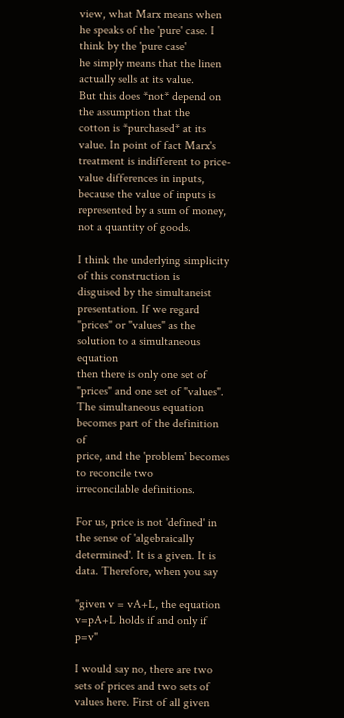view, what Marx means when
he speaks of the 'pure' case. I think by the 'pure case'
he simply means that the linen actually sells at its value.
But this does *not* depend on the assumption that the
cotton is *purchased* at its value. In point of fact Marx's
treatment is indifferent to price-value differences in inputs,
because the value of inputs is represented by a sum of money,
not a quantity of goods.

I think the underlying simplicity of this construction is
disguised by the simultaneist presentation. If we regard
"prices" or "values" as the solution to a simultaneous equation
then there is only one set of "prices" and one set of "values".
The simultaneous equation becomes part of the definition of
price, and the 'problem' becomes to reconcile two
irreconcilable definitions.

For us, price is not 'defined' in the sense of 'algebraically
determined'. It is a given. It is data. Therefore, when you say

"given v = vA+L, the equation v=pA+L holds if and only if p=v"

I would say no, there are two sets of prices and two sets of
values here. First of all given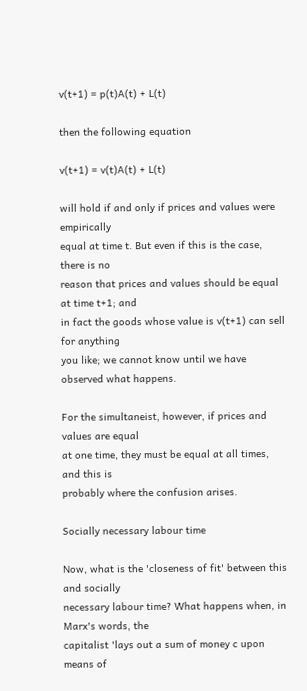v(t+1) = p(t)A(t) + L(t)

then the following equation

v(t+1) = v(t)A(t) + L(t)

will hold if and only if prices and values were empirically
equal at time t. But even if this is the case, there is no
reason that prices and values should be equal at time t+1; and
in fact the goods whose value is v(t+1) can sell for anything
you like; we cannot know until we have observed what happens.

For the simultaneist, however, if prices and values are equal
at one time, they must be equal at all times, and this is
probably where the confusion arises.

Socially necessary labour time

Now, what is the 'closeness of fit' between this and socially
necessary labour time? What happens when, in Marx's words, the
capitalist 'lays out a sum of money c upon means of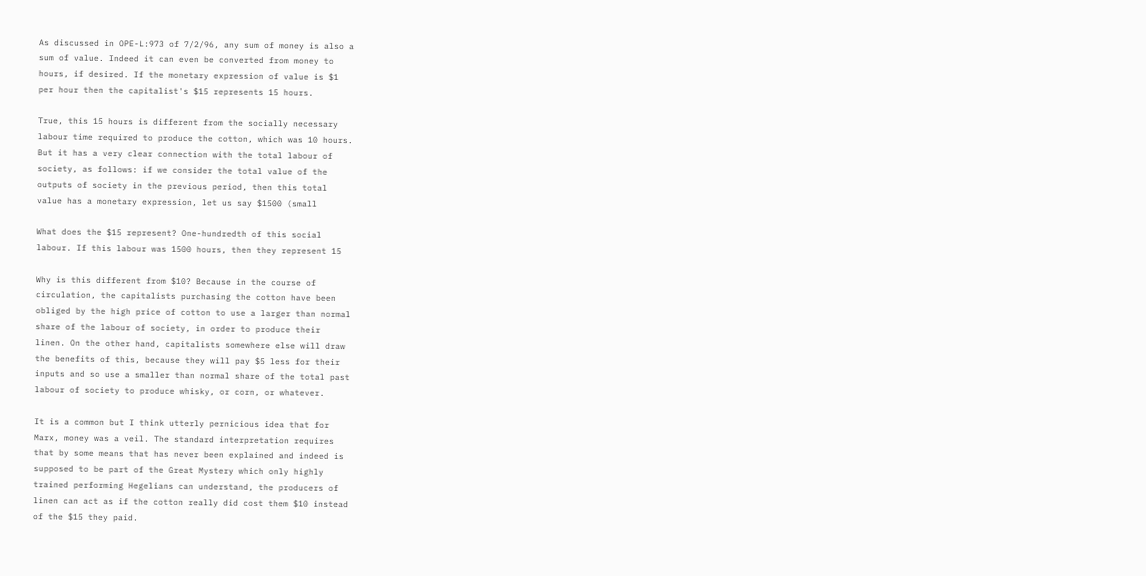As discussed in OPE-L:973 of 7/2/96, any sum of money is also a
sum of value. Indeed it can even be converted from money to
hours, if desired. If the monetary expression of value is $1
per hour then the capitalist's $15 represents 15 hours.

True, this 15 hours is different from the socially necessary
labour time required to produce the cotton, which was 10 hours.
But it has a very clear connection with the total labour of
society, as follows: if we consider the total value of the
outputs of society in the previous period, then this total
value has a monetary expression, let us say $1500 (small

What does the $15 represent? One-hundredth of this social
labour. If this labour was 1500 hours, then they represent 15

Why is this different from $10? Because in the course of
circulation, the capitalists purchasing the cotton have been
obliged by the high price of cotton to use a larger than normal
share of the labour of society, in order to produce their
linen. On the other hand, capitalists somewhere else will draw
the benefits of this, because they will pay $5 less for their
inputs and so use a smaller than normal share of the total past
labour of society to produce whisky, or corn, or whatever.

It is a common but I think utterly pernicious idea that for
Marx, money was a veil. The standard interpretation requires
that by some means that has never been explained and indeed is
supposed to be part of the Great Mystery which only highly
trained performing Hegelians can understand, the producers of
linen can act as if the cotton really did cost them $10 instead
of the $15 they paid.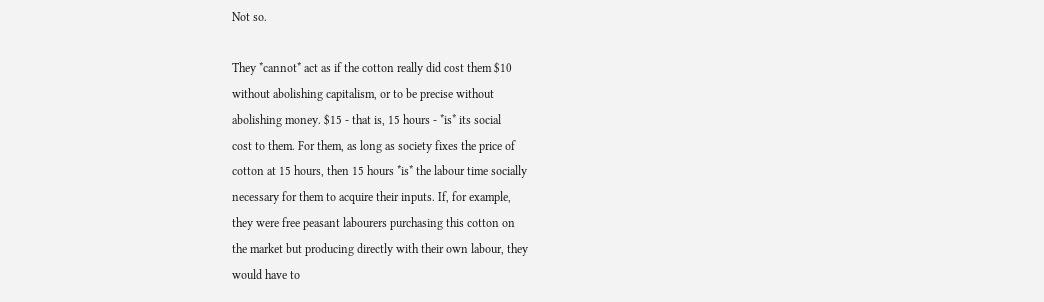Not so.

They *cannot* act as if the cotton really did cost them $10
without abolishing capitalism, or to be precise without
abolishing money. $15 - that is, 15 hours - *is* its social
cost to them. For them, as long as society fixes the price of
cotton at 15 hours, then 15 hours *is* the labour time socially
necessary for them to acquire their inputs. If, for example,
they were free peasant labourers purchasing this cotton on
the market but producing directly with their own labour, they
would have to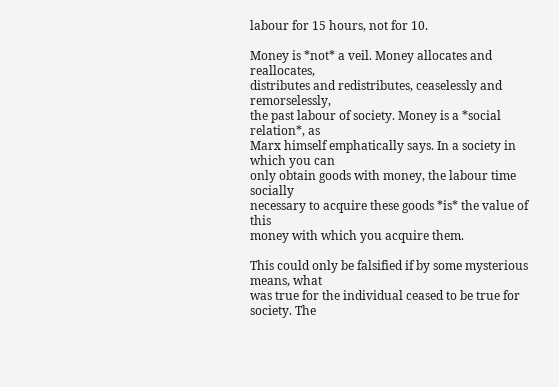labour for 15 hours, not for 10.

Money is *not* a veil. Money allocates and reallocates,
distributes and redistributes, ceaselessly and remorselessly,
the past labour of society. Money is a *social relation*, as
Marx himself emphatically says. In a society in which you can
only obtain goods with money, the labour time socially
necessary to acquire these goods *is* the value of this
money with which you acquire them.

This could only be falsified if by some mysterious means, what
was true for the individual ceased to be true for society. The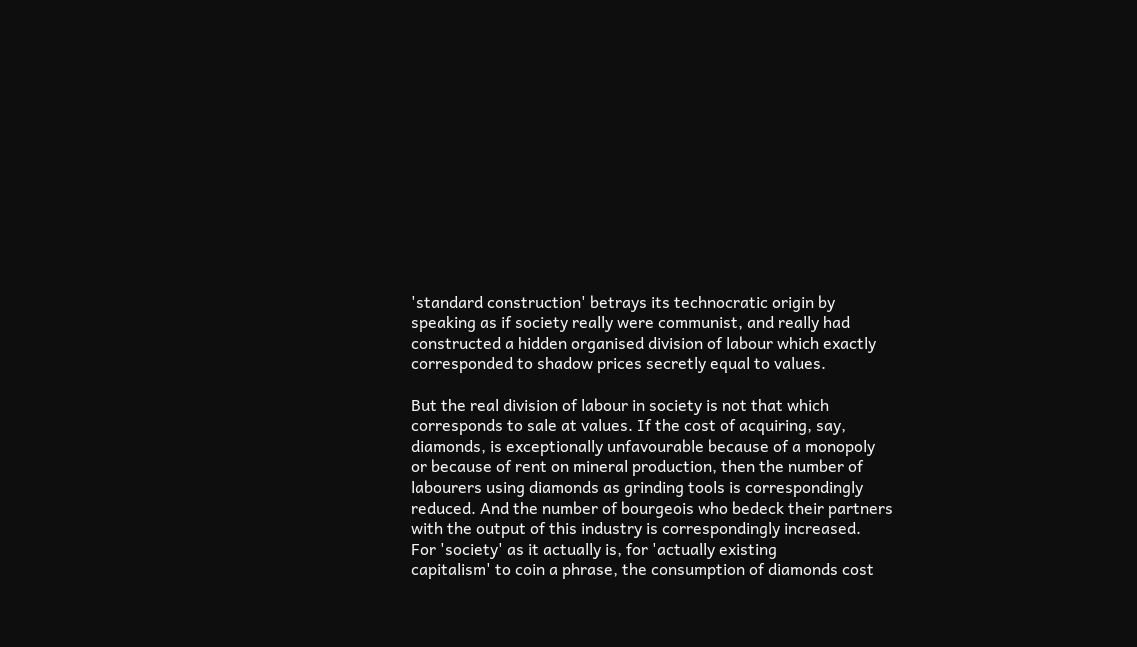'standard construction' betrays its technocratic origin by
speaking as if society really were communist, and really had
constructed a hidden organised division of labour which exactly
corresponded to shadow prices secretly equal to values.

But the real division of labour in society is not that which
corresponds to sale at values. If the cost of acquiring, say,
diamonds, is exceptionally unfavourable because of a monopoly
or because of rent on mineral production, then the number of
labourers using diamonds as grinding tools is correspondingly
reduced. And the number of bourgeois who bedeck their partners
with the output of this industry is correspondingly increased.
For 'society' as it actually is, for 'actually existing
capitalism' to coin a phrase, the consumption of diamonds cost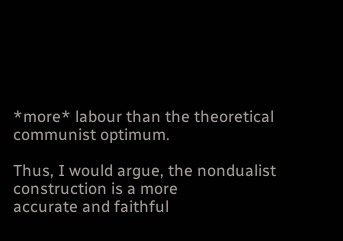*more* labour than the theoretical communist optimum.

Thus, I would argue, the nondualist construction is a more
accurate and faithful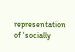representation of 'socially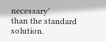necessary'
than the standard solution.